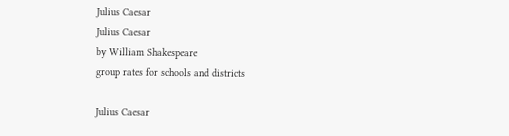Julius Caesar
Julius Caesar
by William Shakespeare
group rates for schools and districts

Julius Caesar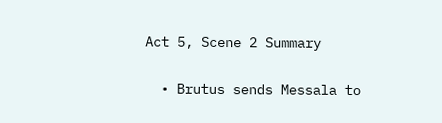Act 5, Scene 2 Summary

  • Brutus sends Messala to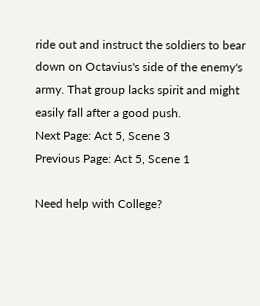ride out and instruct the soldiers to bear down on Octavius's side of the enemy's army. That group lacks spirit and might easily fall after a good push.
Next Page: Act 5, Scene 3
Previous Page: Act 5, Scene 1

Need help with College?